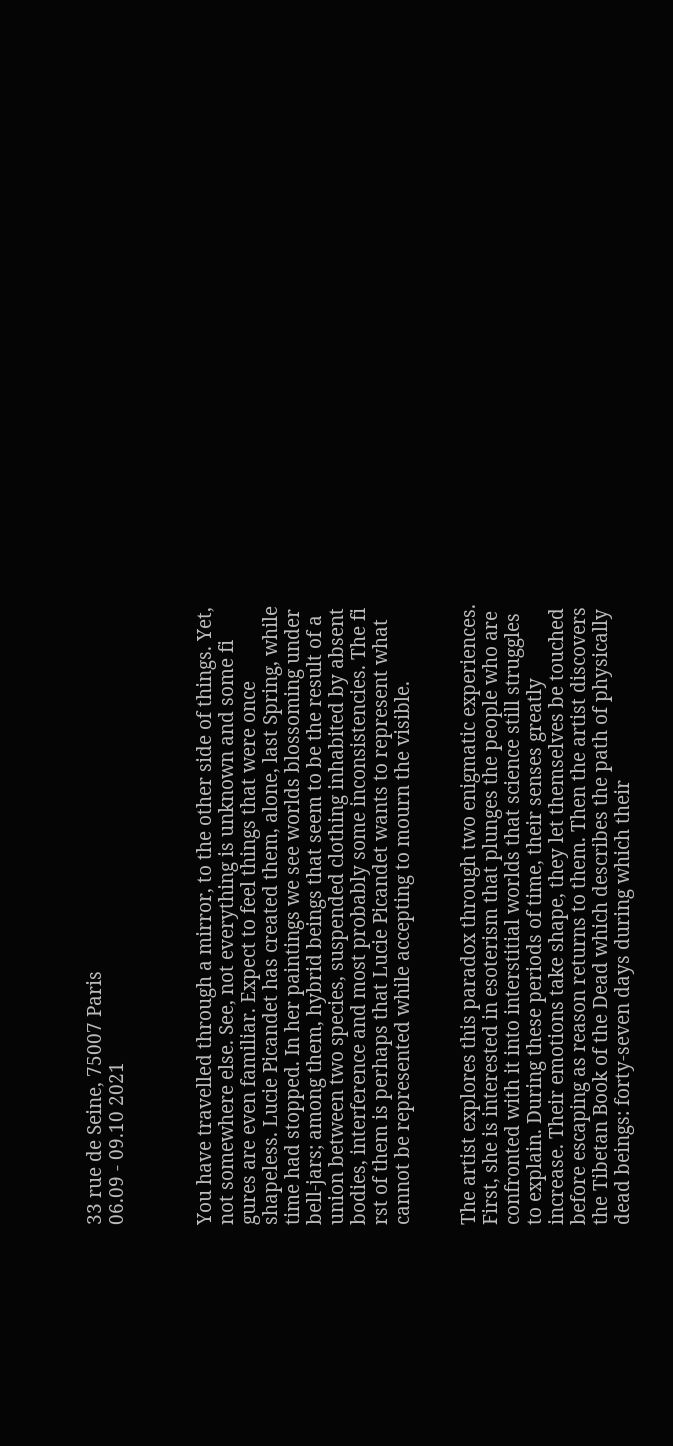33 rue de Seine, 75007 Paris
06.09 - 09.10 2021



You have travelled through a mirror, to the other side of things. Yet, not somewhere else. See, not everything is unknown and some fi gures are even familiar. Expect to feel things that were once shapeless. Lucie Picandet has created them, alone, last Spring, while time had stopped. In her paintings we see worlds blossoming under bell-jars; among them, hybrid beings that seem to be the result of a union between two species, suspended clothing inhabited by absent bodies, interference and most probably some inconsistencies. The fi rst of them is perhaps that Lucie Picandet wants to represent what cannot be represented while accepting to mourn the visible.


The artist explores this paradox through two enigmatic experiences. First, she is interested in esoterism that plunges the people who are confronted with it into interstitial worlds that science still struggles to explain. During these periods of time, their senses greatly increase. Their emotions take shape, they let themselves be touched before escaping as reason returns to them. Then the artist discovers the Tibetan Book of the Dead which describes the path of physically dead beings: forty-seven days during which their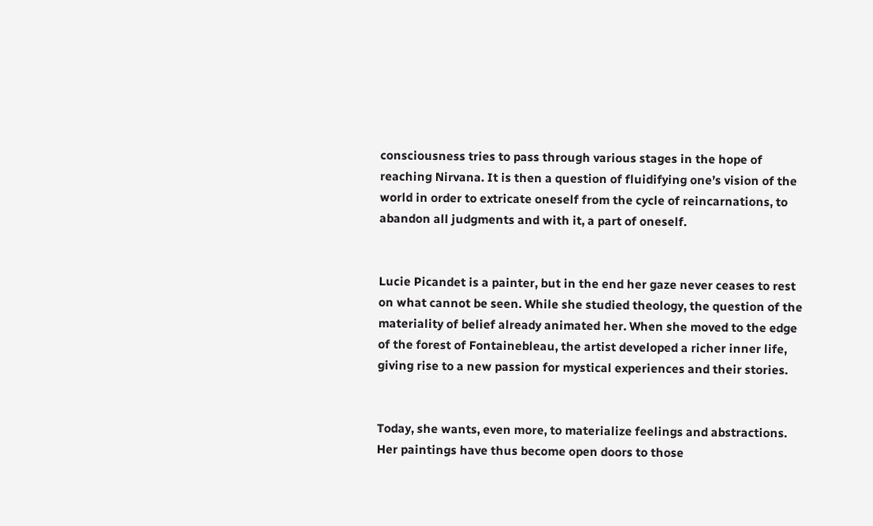consciousness tries to pass through various stages in the hope of reaching Nirvana. It is then a question of fluidifying one’s vision of the world in order to extricate oneself from the cycle of reincarnations, to abandon all judgments and with it, a part of oneself.


Lucie Picandet is a painter, but in the end her gaze never ceases to rest on what cannot be seen. While she studied theology, the question of the materiality of belief already animated her. When she moved to the edge of the forest of Fontainebleau, the artist developed a richer inner life, giving rise to a new passion for mystical experiences and their stories.


Today, she wants, even more, to materialize feelings and abstractions. Her paintings have thus become open doors to those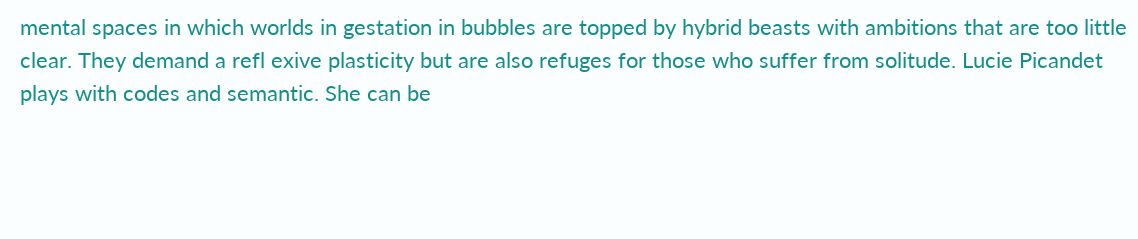mental spaces in which worlds in gestation in bubbles are topped by hybrid beasts with ambitions that are too little clear. They demand a refl exive plasticity but are also refuges for those who suffer from solitude. Lucie Picandet plays with codes and semantic. She can be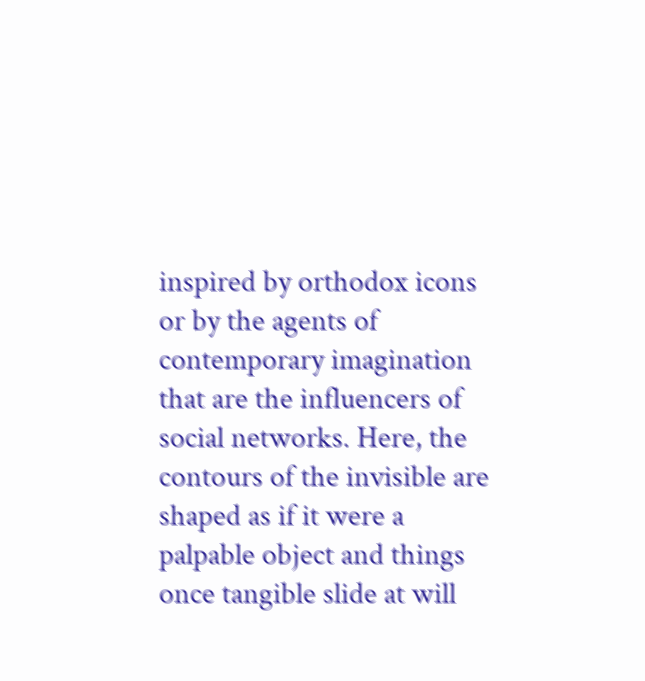inspired by orthodox icons or by the agents of contemporary imagination that are the influencers of social networks. Here, the contours of the invisible are shaped as if it were a palpable object and things once tangible slide at will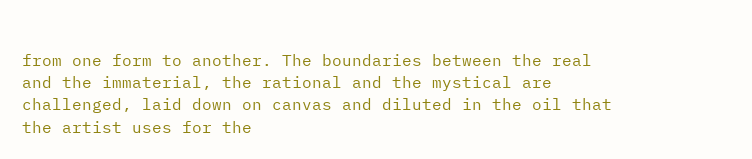from one form to another. The boundaries between the real and the immaterial, the rational and the mystical are challenged, laid down on canvas and diluted in the oil that the artist uses for the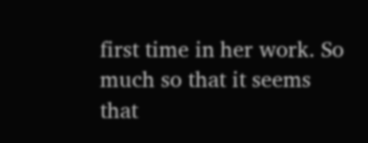first time in her work. So much so that it seems that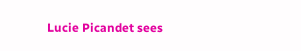Lucie Picandet sees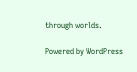through worlds.

Powered by WordPress